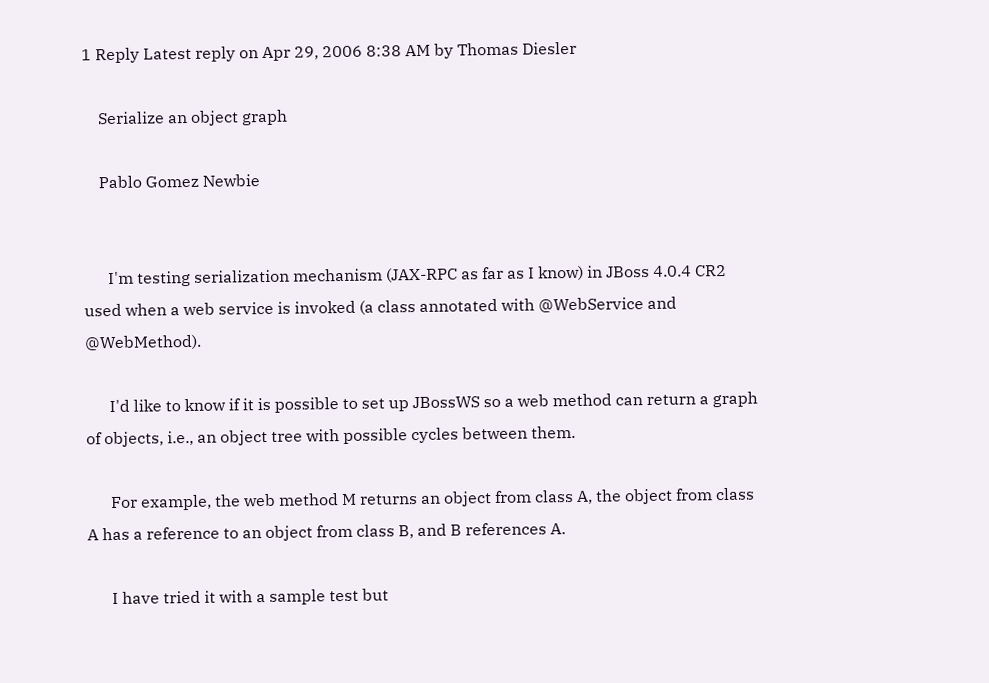1 Reply Latest reply on Apr 29, 2006 8:38 AM by Thomas Diesler

    Serialize an object graph

    Pablo Gomez Newbie


      I'm testing serialization mechanism (JAX-RPC as far as I know) in JBoss 4.0.4 CR2 used when a web service is invoked (a class annotated with @WebService and @WebMethod).

      I'd like to know if it is possible to set up JBossWS so a web method can return a graph of objects, i.e., an object tree with possible cycles between them.

      For example, the web method M returns an object from class A, the object from class A has a reference to an object from class B, and B references A.

      I have tried it with a sample test but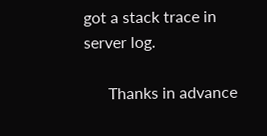got a stack trace in server log.

      Thanks in advance